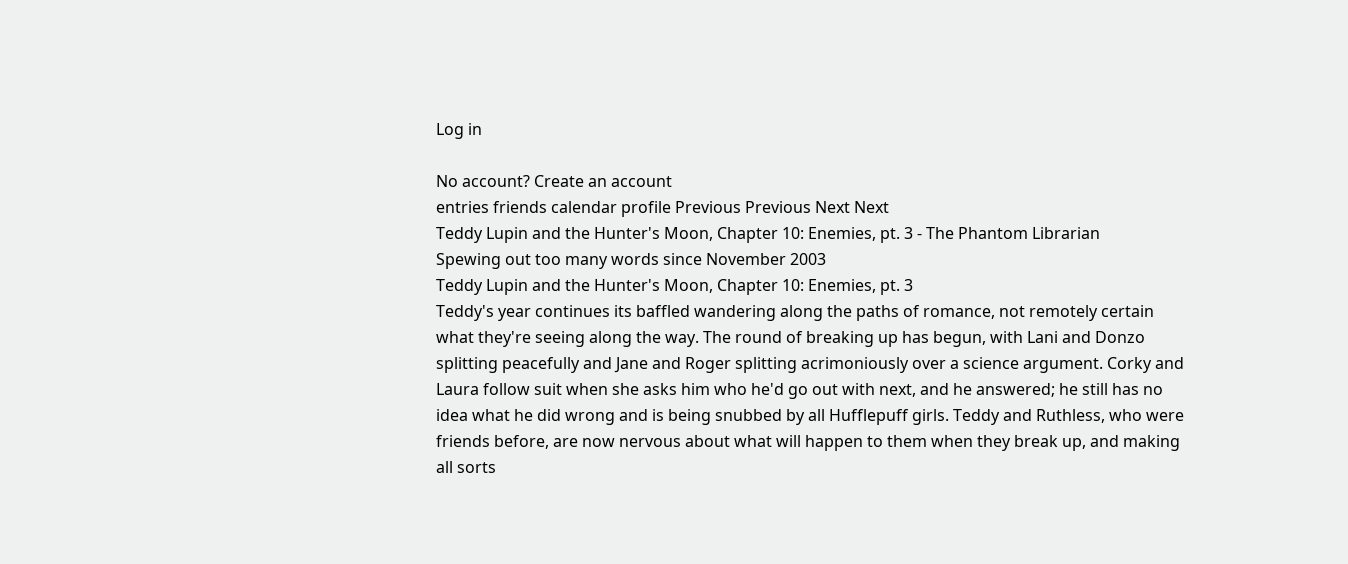Log in

No account? Create an account
entries friends calendar profile Previous Previous Next Next
Teddy Lupin and the Hunter's Moon, Chapter 10: Enemies, pt. 3 - The Phantom Librarian
Spewing out too many words since November 2003
Teddy Lupin and the Hunter's Moon, Chapter 10: Enemies, pt. 3
Teddy's year continues its baffled wandering along the paths of romance, not remotely certain what they're seeing along the way. The round of breaking up has begun, with Lani and Donzo splitting peacefully and Jane and Roger splitting acrimoniously over a science argument. Corky and Laura follow suit when she asks him who he'd go out with next, and he answered; he still has no idea what he did wrong and is being snubbed by all Hufflepuff girls. Teddy and Ruthless, who were friends before, are now nervous about what will happen to them when they break up, and making all sorts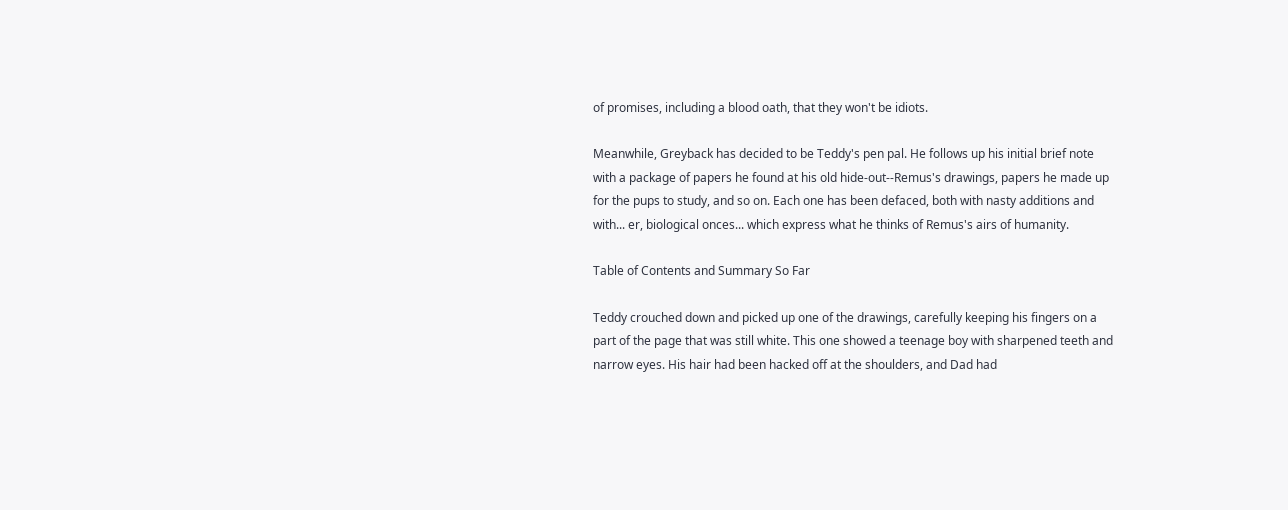of promises, including a blood oath, that they won't be idiots.

Meanwhile, Greyback has decided to be Teddy's pen pal. He follows up his initial brief note with a package of papers he found at his old hide-out--Remus's drawings, papers he made up for the pups to study, and so on. Each one has been defaced, both with nasty additions and with... er, biological onces... which express what he thinks of Remus's airs of humanity.

Table of Contents and Summary So Far

Teddy crouched down and picked up one of the drawings, carefully keeping his fingers on a part of the page that was still white. This one showed a teenage boy with sharpened teeth and narrow eyes. His hair had been hacked off at the shoulders, and Dad had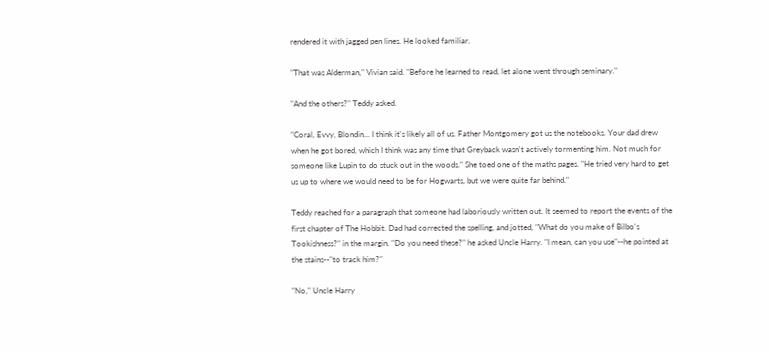rendered it with jagged pen lines. He looked familiar.

"That was Alderman," Vivian said. "Before he learned to read, let alone went through seminary."

"And the others?" Teddy asked.

"Coral, Evvy, Blondin... I think it's likely all of us. Father Montgomery got us the notebooks. Your dad drew when he got bored, which I think was any time that Greyback wasn't actively tormenting him. Not much for someone like Lupin to do stuck out in the woods." She toed one of the maths pages. "He tried very hard to get us up to where we would need to be for Hogwarts, but we were quite far behind."

Teddy reached for a paragraph that someone had laboriously written out. It seemed to report the events of the first chapter of The Hobbit. Dad had corrected the spelling, and jotted, "What do you make of Bilbo's Tookishness?" in the margin. "Do you need these?" he asked Uncle Harry. "I mean, can you use"--he pointed at the stains--"to track him?"

"No," Uncle Harry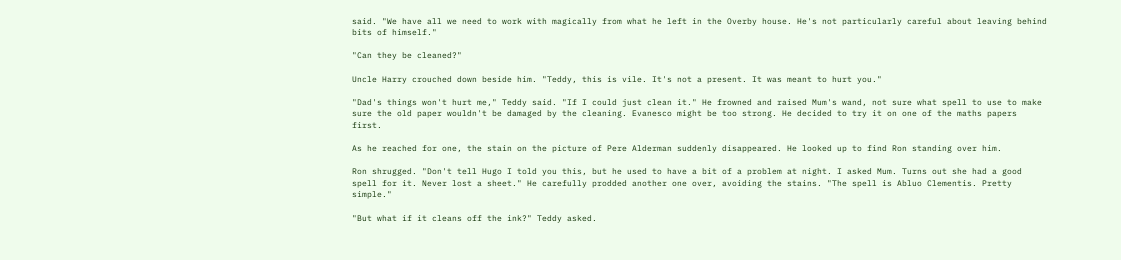said. "We have all we need to work with magically from what he left in the Overby house. He's not particularly careful about leaving behind bits of himself."

"Can they be cleaned?"

Uncle Harry crouched down beside him. "Teddy, this is vile. It's not a present. It was meant to hurt you."

"Dad's things won't hurt me," Teddy said. "If I could just clean it." He frowned and raised Mum's wand, not sure what spell to use to make sure the old paper wouldn't be damaged by the cleaning. Evanesco might be too strong. He decided to try it on one of the maths papers first.

As he reached for one, the stain on the picture of Pere Alderman suddenly disappeared. He looked up to find Ron standing over him.

Ron shrugged. "Don't tell Hugo I told you this, but he used to have a bit of a problem at night. I asked Mum. Turns out she had a good spell for it. Never lost a sheet." He carefully prodded another one over, avoiding the stains. "The spell is Abluo Clementis. Pretty simple."

"But what if it cleans off the ink?" Teddy asked.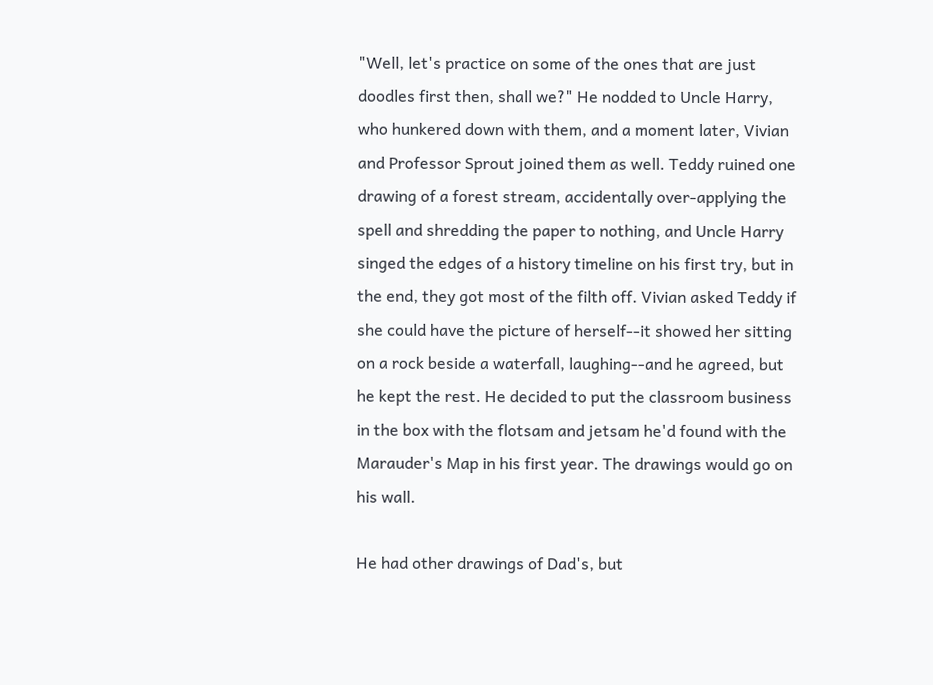"Well, let's practice on some of the ones that are just doodles first then, shall we?" He nodded to Uncle Harry, who hunkered down with them, and a moment later, Vivian and Professor Sprout joined them as well. Teddy ruined one drawing of a forest stream, accidentally over-applying the spell and shredding the paper to nothing, and Uncle Harry singed the edges of a history timeline on his first try, but in the end, they got most of the filth off. Vivian asked Teddy if she could have the picture of herself--it showed her sitting on a rock beside a waterfall, laughing--and he agreed, but he kept the rest. He decided to put the classroom business in the box with the flotsam and jetsam he'd found with the Marauder's Map in his first year. The drawings would go on his wall.

He had other drawings of Dad's, but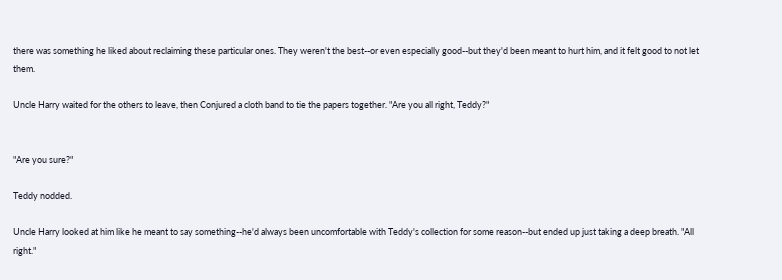there was something he liked about reclaiming these particular ones. They weren't the best--or even especially good--but they'd been meant to hurt him, and it felt good to not let them.

Uncle Harry waited for the others to leave, then Conjured a cloth band to tie the papers together. "Are you all right, Teddy?"


"Are you sure?"

Teddy nodded.

Uncle Harry looked at him like he meant to say something--he'd always been uncomfortable with Teddy's collection for some reason--but ended up just taking a deep breath. "All right."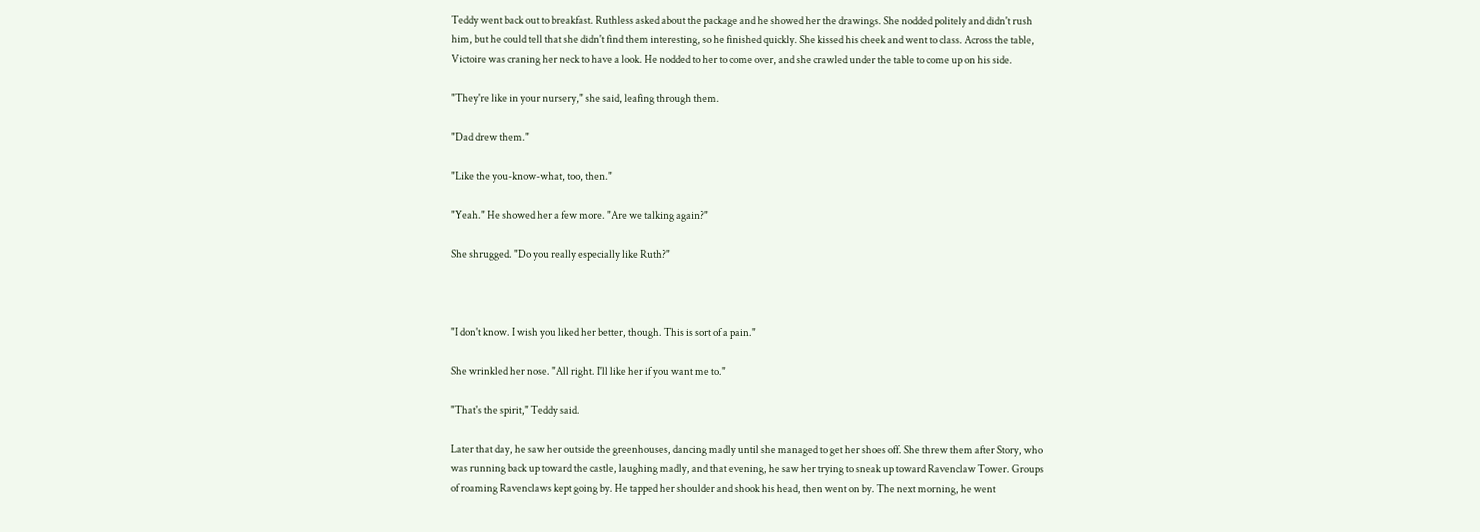Teddy went back out to breakfast. Ruthless asked about the package and he showed her the drawings. She nodded politely and didn't rush him, but he could tell that she didn't find them interesting, so he finished quickly. She kissed his cheek and went to class. Across the table, Victoire was craning her neck to have a look. He nodded to her to come over, and she crawled under the table to come up on his side.

"They're like in your nursery," she said, leafing through them.

"Dad drew them."

"Like the you-know-what, too, then."

"Yeah." He showed her a few more. "Are we talking again?"

She shrugged. "Do you really especially like Ruth?"



"I don't know. I wish you liked her better, though. This is sort of a pain."

She wrinkled her nose. "All right. I'll like her if you want me to."

"That's the spirit," Teddy said.

Later that day, he saw her outside the greenhouses, dancing madly until she managed to get her shoes off. She threw them after Story, who was running back up toward the castle, laughing madly, and that evening, he saw her trying to sneak up toward Ravenclaw Tower. Groups of roaming Ravenclaws kept going by. He tapped her shoulder and shook his head, then went on by. The next morning, he went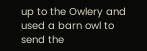up to the Owlery and used a barn owl to send the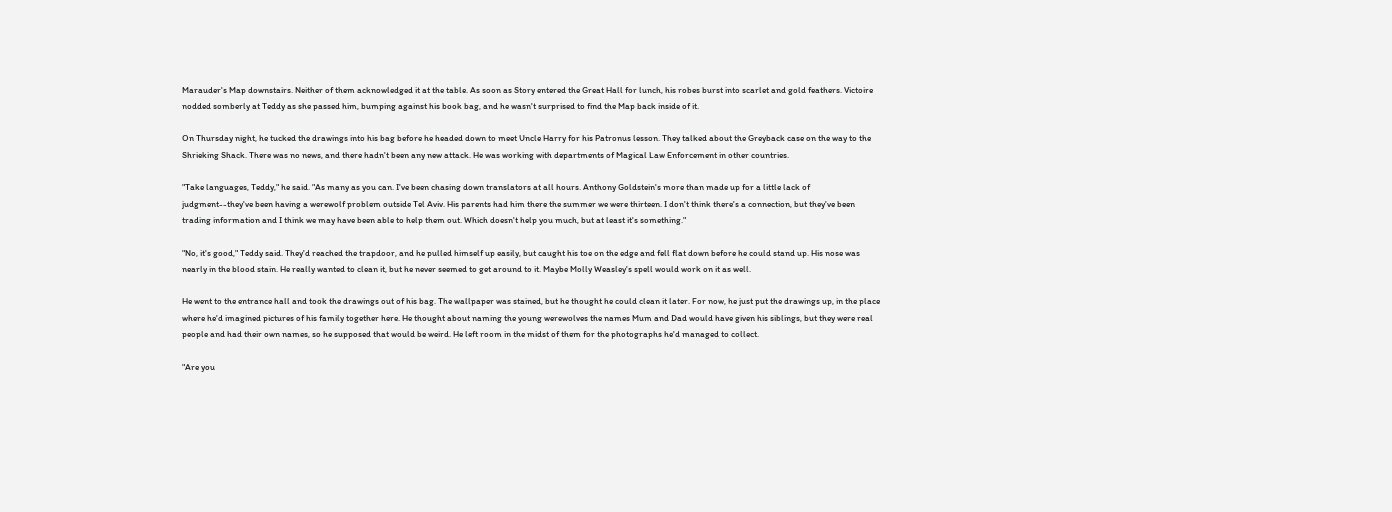Marauder's Map downstairs. Neither of them acknowledged it at the table. As soon as Story entered the Great Hall for lunch, his robes burst into scarlet and gold feathers. Victoire nodded somberly at Teddy as she passed him, bumping against his book bag, and he wasn't surprised to find the Map back inside of it.

On Thursday night, he tucked the drawings into his bag before he headed down to meet Uncle Harry for his Patronus lesson. They talked about the Greyback case on the way to the Shrieking Shack. There was no news, and there hadn't been any new attack. He was working with departments of Magical Law Enforcement in other countries.

"Take languages, Teddy," he said. "As many as you can. I've been chasing down translators at all hours. Anthony Goldstein's more than made up for a little lack of judgment--they've been having a werewolf problem outside Tel Aviv. His parents had him there the summer we were thirteen. I don't think there's a connection, but they've been trading information and I think we may have been able to help them out. Which doesn't help you much, but at least it's something."

"No, it's good," Teddy said. They'd reached the trapdoor, and he pulled himself up easily, but caught his toe on the edge and fell flat down before he could stand up. His nose was nearly in the blood stain. He really wanted to clean it, but he never seemed to get around to it. Maybe Molly Weasley's spell would work on it as well.

He went to the entrance hall and took the drawings out of his bag. The wallpaper was stained, but he thought he could clean it later. For now, he just put the drawings up, in the place where he'd imagined pictures of his family together here. He thought about naming the young werewolves the names Mum and Dad would have given his siblings, but they were real people and had their own names, so he supposed that would be weird. He left room in the midst of them for the photographs he'd managed to collect.

"Are you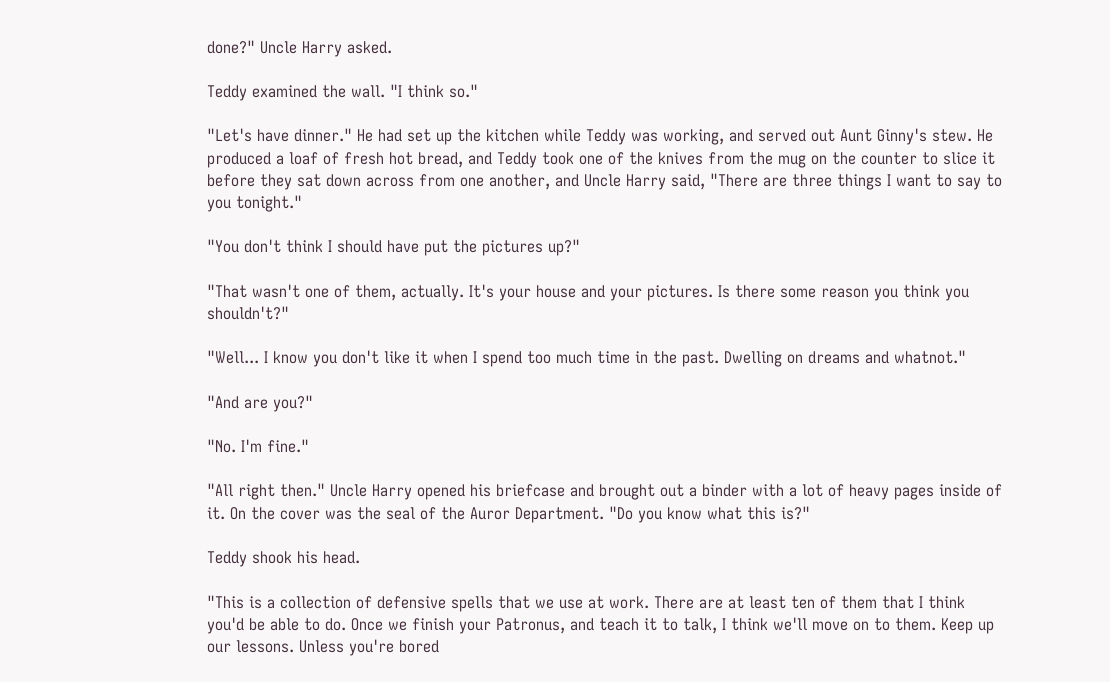done?" Uncle Harry asked.

Teddy examined the wall. "I think so."

"Let's have dinner." He had set up the kitchen while Teddy was working, and served out Aunt Ginny's stew. He produced a loaf of fresh hot bread, and Teddy took one of the knives from the mug on the counter to slice it before they sat down across from one another, and Uncle Harry said, "There are three things I want to say to you tonight."

"You don't think I should have put the pictures up?"

"That wasn't one of them, actually. It's your house and your pictures. Is there some reason you think you shouldn't?"

"Well... I know you don't like it when I spend too much time in the past. Dwelling on dreams and whatnot."

"And are you?"

"No. I'm fine."

"All right then." Uncle Harry opened his briefcase and brought out a binder with a lot of heavy pages inside of it. On the cover was the seal of the Auror Department. "Do you know what this is?"

Teddy shook his head.

"This is a collection of defensive spells that we use at work. There are at least ten of them that I think you'd be able to do. Once we finish your Patronus, and teach it to talk, I think we'll move on to them. Keep up our lessons. Unless you're bored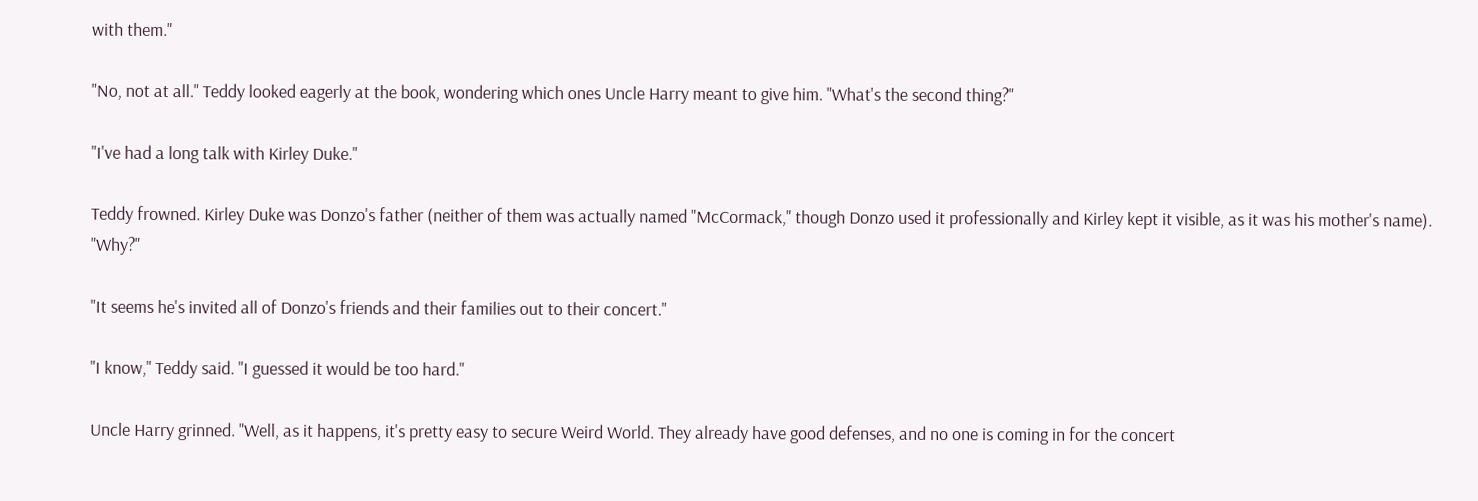with them."

"No, not at all." Teddy looked eagerly at the book, wondering which ones Uncle Harry meant to give him. "What's the second thing?"

"I've had a long talk with Kirley Duke."

Teddy frowned. Kirley Duke was Donzo's father (neither of them was actually named "McCormack," though Donzo used it professionally and Kirley kept it visible, as it was his mother's name). "Why?"

"It seems he's invited all of Donzo's friends and their families out to their concert."

"I know," Teddy said. "I guessed it would be too hard."

Uncle Harry grinned. "Well, as it happens, it's pretty easy to secure Weird World. They already have good defenses, and no one is coming in for the concert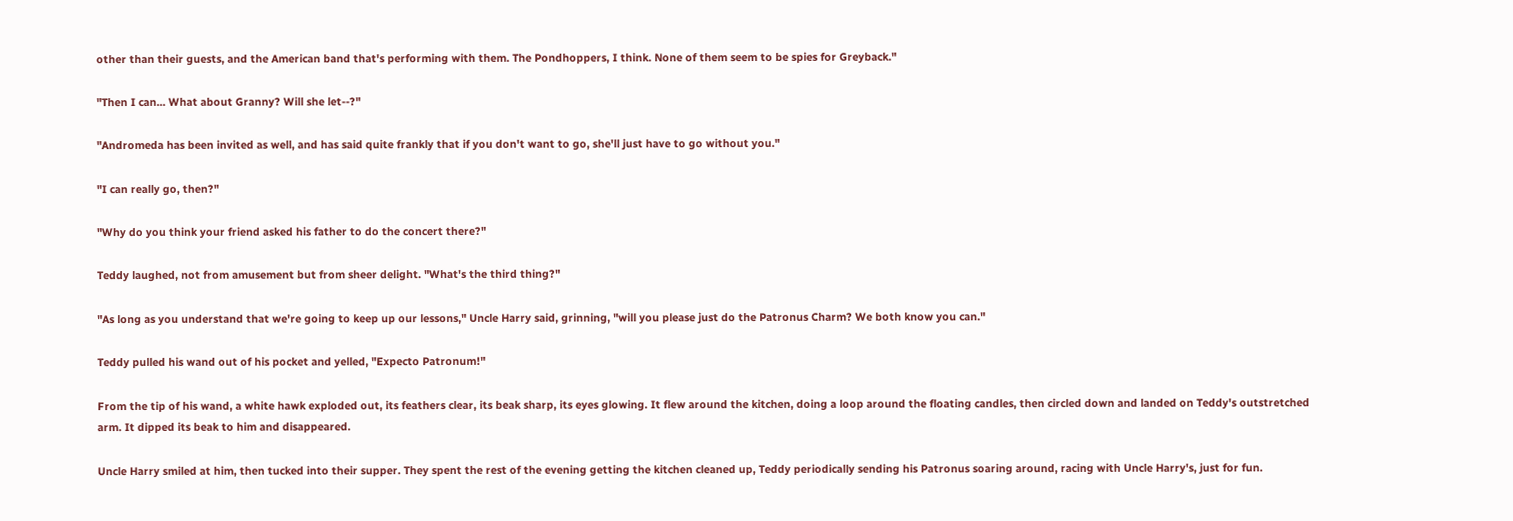other than their guests, and the American band that's performing with them. The Pondhoppers, I think. None of them seem to be spies for Greyback."

"Then I can... What about Granny? Will she let--?"

"Andromeda has been invited as well, and has said quite frankly that if you don't want to go, she'll just have to go without you."

"I can really go, then?"

"Why do you think your friend asked his father to do the concert there?"

Teddy laughed, not from amusement but from sheer delight. "What's the third thing?"

"As long as you understand that we're going to keep up our lessons," Uncle Harry said, grinning, "will you please just do the Patronus Charm? We both know you can."

Teddy pulled his wand out of his pocket and yelled, "Expecto Patronum!"

From the tip of his wand, a white hawk exploded out, its feathers clear, its beak sharp, its eyes glowing. It flew around the kitchen, doing a loop around the floating candles, then circled down and landed on Teddy's outstretched arm. It dipped its beak to him and disappeared.

Uncle Harry smiled at him, then tucked into their supper. They spent the rest of the evening getting the kitchen cleaned up, Teddy periodically sending his Patronus soaring around, racing with Uncle Harry's, just for fun.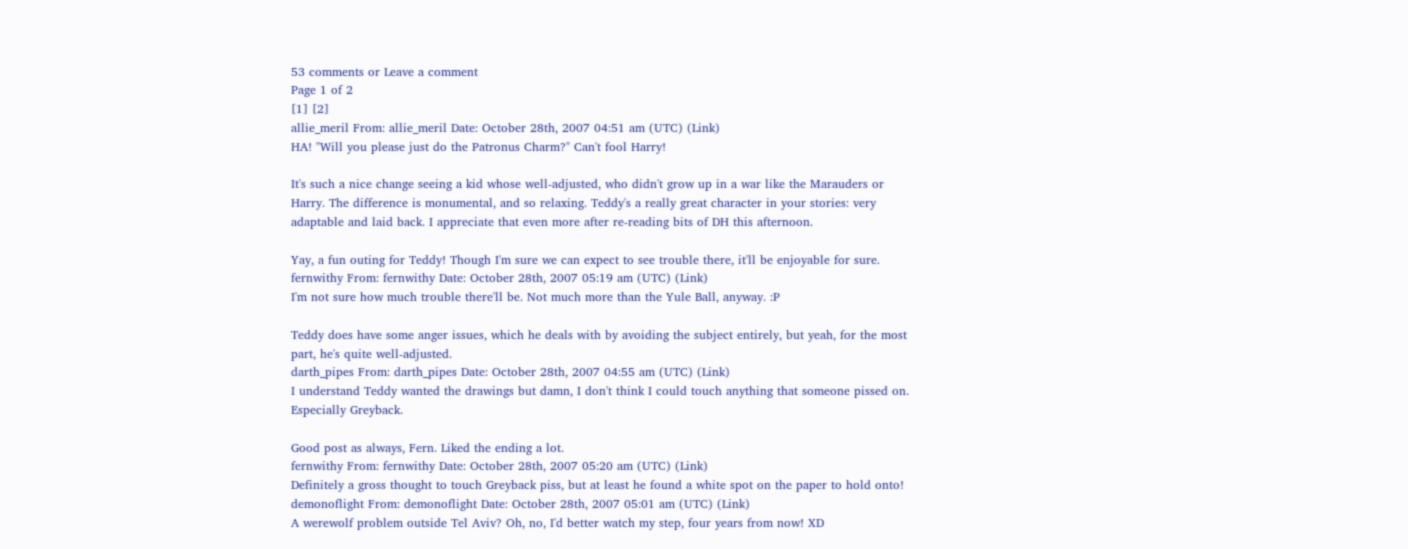53 comments or Leave a comment
Page 1 of 2
[1] [2]
allie_meril From: allie_meril Date: October 28th, 2007 04:51 am (UTC) (Link)
HA! "Will you please just do the Patronus Charm?" Can't fool Harry!

It's such a nice change seeing a kid whose well-adjusted, who didn't grow up in a war like the Marauders or Harry. The difference is monumental, and so relaxing. Teddy's a really great character in your stories: very adaptable and laid back. I appreciate that even more after re-reading bits of DH this afternoon.

Yay, a fun outing for Teddy! Though I'm sure we can expect to see trouble there, it'll be enjoyable for sure.
fernwithy From: fernwithy Date: October 28th, 2007 05:19 am (UTC) (Link)
I'm not sure how much trouble there'll be. Not much more than the Yule Ball, anyway. :P

Teddy does have some anger issues, which he deals with by avoiding the subject entirely, but yeah, for the most part, he's quite well-adjusted.
darth_pipes From: darth_pipes Date: October 28th, 2007 04:55 am (UTC) (Link)
I understand Teddy wanted the drawings but damn, I don't think I could touch anything that someone pissed on. Especially Greyback.

Good post as always, Fern. Liked the ending a lot.
fernwithy From: fernwithy Date: October 28th, 2007 05:20 am (UTC) (Link)
Definitely a gross thought to touch Greyback piss, but at least he found a white spot on the paper to hold onto!
demonoflight From: demonoflight Date: October 28th, 2007 05:01 am (UTC) (Link)
A werewolf problem outside Tel Aviv? Oh, no, I'd better watch my step, four years from now! XD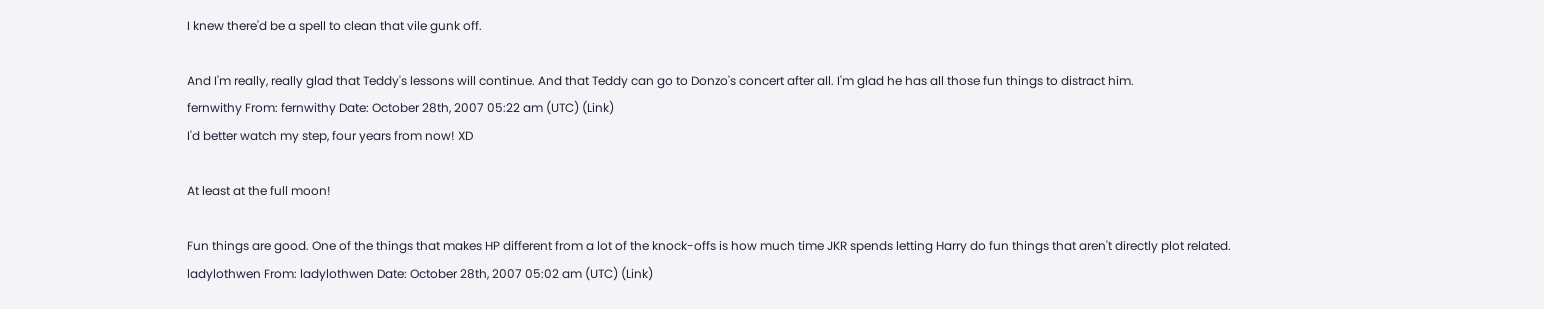I knew there'd be a spell to clean that vile gunk off.

And I'm really, really glad that Teddy's lessons will continue. And that Teddy can go to Donzo's concert after all. I'm glad he has all those fun things to distract him.
fernwithy From: fernwithy Date: October 28th, 2007 05:22 am (UTC) (Link)
I'd better watch my step, four years from now! XD

At least at the full moon!

Fun things are good. One of the things that makes HP different from a lot of the knock-offs is how much time JKR spends letting Harry do fun things that aren't directly plot related.
ladylothwen From: ladylothwen Date: October 28th, 2007 05:02 am (UTC) (Link)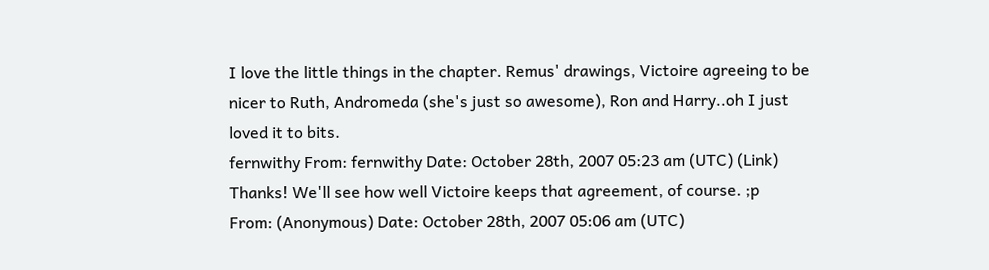I love the little things in the chapter. Remus' drawings, Victoire agreeing to be nicer to Ruth, Andromeda (she's just so awesome), Ron and Harry..oh I just loved it to bits.
fernwithy From: fernwithy Date: October 28th, 2007 05:23 am (UTC) (Link)
Thanks! We'll see how well Victoire keeps that agreement, of course. ;p
From: (Anonymous) Date: October 28th, 2007 05:06 am (UTC)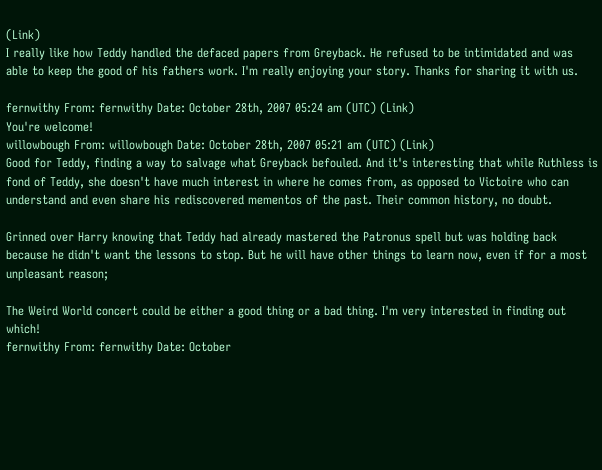(Link)
I really like how Teddy handled the defaced papers from Greyback. He refused to be intimidated and was able to keep the good of his fathers work. I'm really enjoying your story. Thanks for sharing it with us.

fernwithy From: fernwithy Date: October 28th, 2007 05:24 am (UTC) (Link)
You're welcome!
willowbough From: willowbough Date: October 28th, 2007 05:21 am (UTC) (Link)
Good for Teddy, finding a way to salvage what Greyback befouled. And it's interesting that while Ruthless is fond of Teddy, she doesn't have much interest in where he comes from, as opposed to Victoire who can understand and even share his rediscovered mementos of the past. Their common history, no doubt.

Grinned over Harry knowing that Teddy had already mastered the Patronus spell but was holding back because he didn't want the lessons to stop. But he will have other things to learn now, even if for a most unpleasant reason;

The Weird World concert could be either a good thing or a bad thing. I'm very interested in finding out which!
fernwithy From: fernwithy Date: October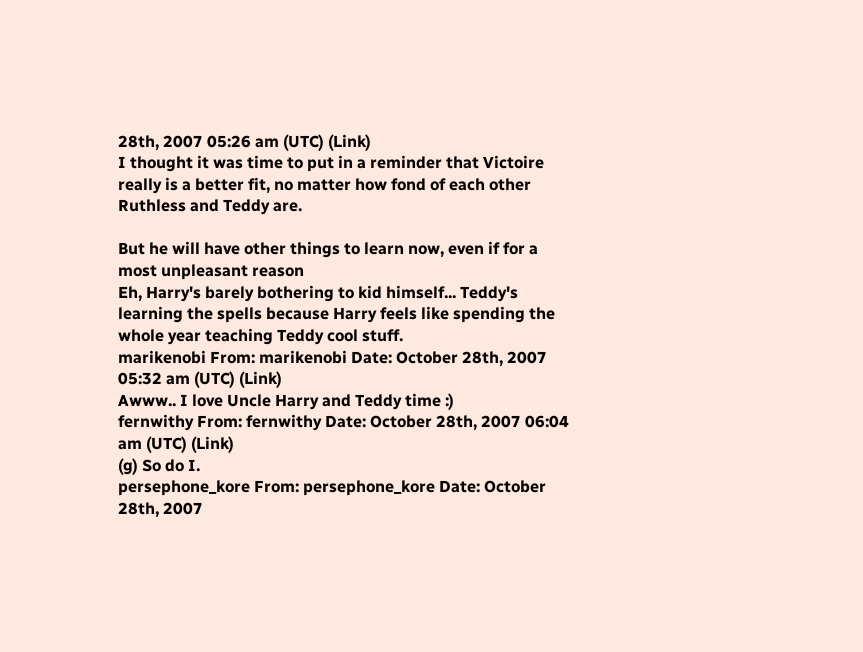28th, 2007 05:26 am (UTC) (Link)
I thought it was time to put in a reminder that Victoire really is a better fit, no matter how fond of each other Ruthless and Teddy are.

But he will have other things to learn now, even if for a most unpleasant reason
Eh, Harry's barely bothering to kid himself... Teddy's learning the spells because Harry feels like spending the whole year teaching Teddy cool stuff.
marikenobi From: marikenobi Date: October 28th, 2007 05:32 am (UTC) (Link)
Awww.. I love Uncle Harry and Teddy time :)
fernwithy From: fernwithy Date: October 28th, 2007 06:04 am (UTC) (Link)
(g) So do I.
persephone_kore From: persephone_kore Date: October 28th, 2007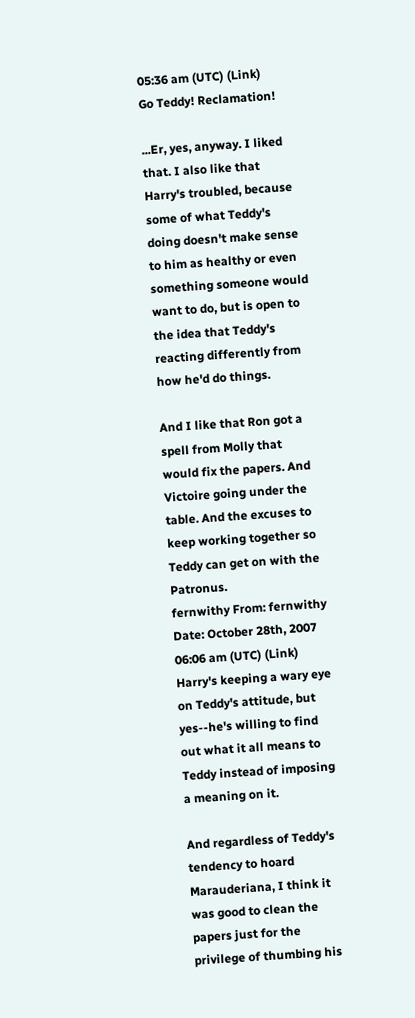05:36 am (UTC) (Link)
Go Teddy! Reclamation!

...Er, yes, anyway. I liked that. I also like that Harry's troubled, because some of what Teddy's doing doesn't make sense to him as healthy or even something someone would want to do, but is open to the idea that Teddy's reacting differently from how he'd do things.

And I like that Ron got a spell from Molly that would fix the papers. And Victoire going under the table. And the excuses to keep working together so Teddy can get on with the Patronus.
fernwithy From: fernwithy Date: October 28th, 2007 06:06 am (UTC) (Link)
Harry's keeping a wary eye on Teddy's attitude, but yes--he's willing to find out what it all means to Teddy instead of imposing a meaning on it.

And regardless of Teddy's tendency to hoard Marauderiana, I think it was good to clean the papers just for the privilege of thumbing his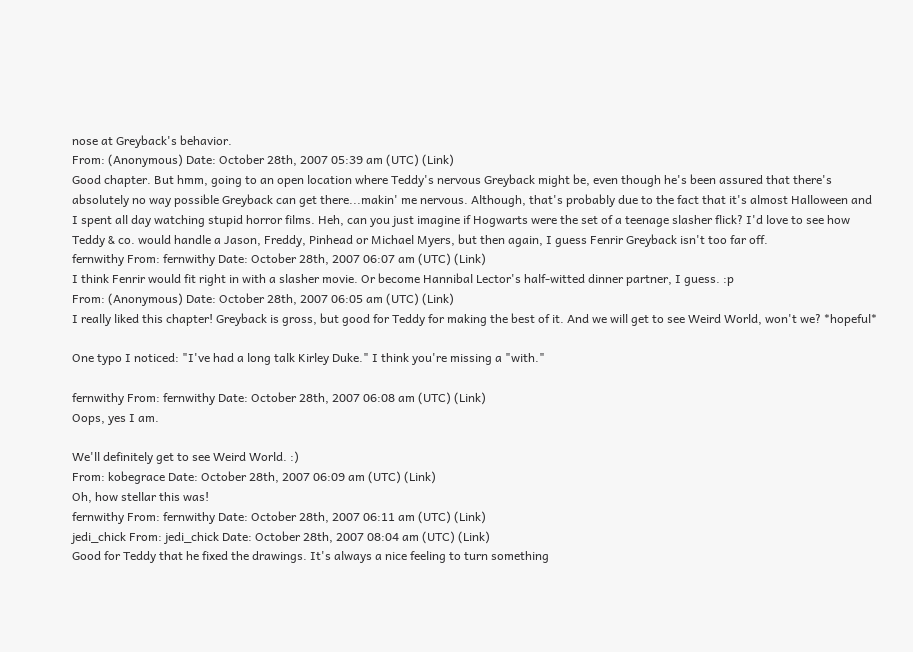nose at Greyback's behavior.
From: (Anonymous) Date: October 28th, 2007 05:39 am (UTC) (Link)
Good chapter. But hmm, going to an open location where Teddy's nervous Greyback might be, even though he's been assured that there's absolutely no way possible Greyback can get there...makin' me nervous. Although, that's probably due to the fact that it's almost Halloween and I spent all day watching stupid horror films. Heh, can you just imagine if Hogwarts were the set of a teenage slasher flick? I'd love to see how Teddy & co. would handle a Jason, Freddy, Pinhead or Michael Myers, but then again, I guess Fenrir Greyback isn't too far off.
fernwithy From: fernwithy Date: October 28th, 2007 06:07 am (UTC) (Link)
I think Fenrir would fit right in with a slasher movie. Or become Hannibal Lector's half-witted dinner partner, I guess. :p
From: (Anonymous) Date: October 28th, 2007 06:05 am (UTC) (Link)
I really liked this chapter! Greyback is gross, but good for Teddy for making the best of it. And we will get to see Weird World, won't we? *hopeful*

One typo I noticed: "I've had a long talk Kirley Duke." I think you're missing a "with."

fernwithy From: fernwithy Date: October 28th, 2007 06:08 am (UTC) (Link)
Oops, yes I am.

We'll definitely get to see Weird World. :)
From: kobegrace Date: October 28th, 2007 06:09 am (UTC) (Link)
Oh, how stellar this was!
fernwithy From: fernwithy Date: October 28th, 2007 06:11 am (UTC) (Link)
jedi_chick From: jedi_chick Date: October 28th, 2007 08:04 am (UTC) (Link)
Good for Teddy that he fixed the drawings. It's always a nice feeling to turn something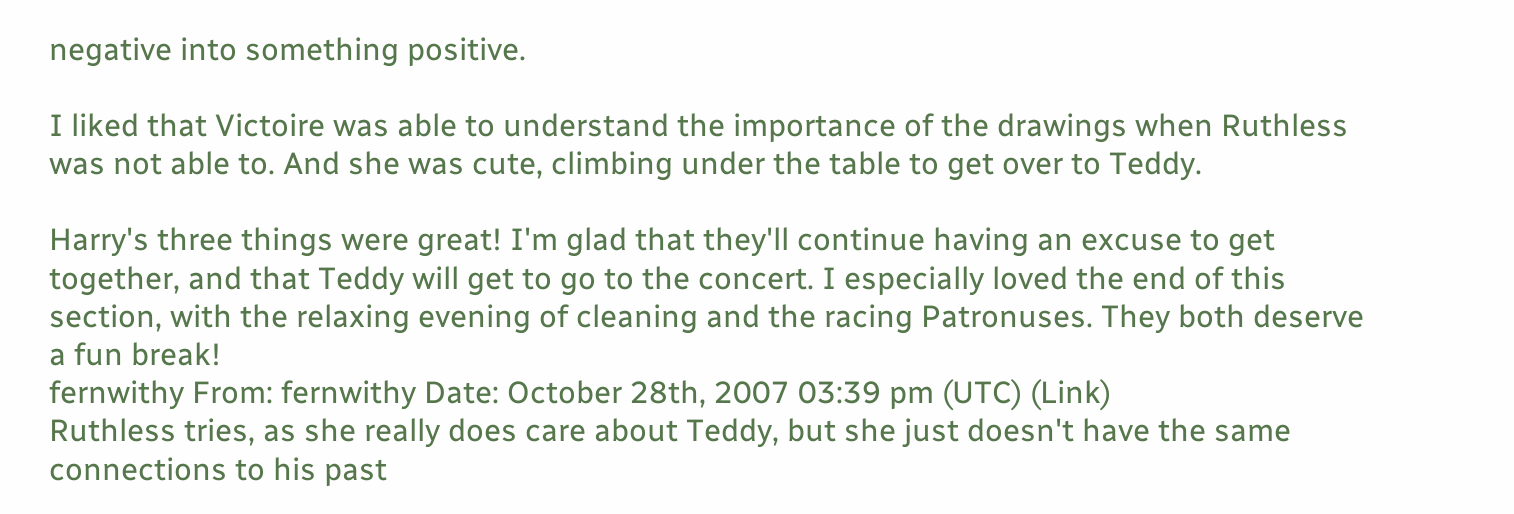negative into something positive.

I liked that Victoire was able to understand the importance of the drawings when Ruthless was not able to. And she was cute, climbing under the table to get over to Teddy.

Harry's three things were great! I'm glad that they'll continue having an excuse to get together, and that Teddy will get to go to the concert. I especially loved the end of this section, with the relaxing evening of cleaning and the racing Patronuses. They both deserve a fun break!
fernwithy From: fernwithy Date: October 28th, 2007 03:39 pm (UTC) (Link)
Ruthless tries, as she really does care about Teddy, but she just doesn't have the same connections to his past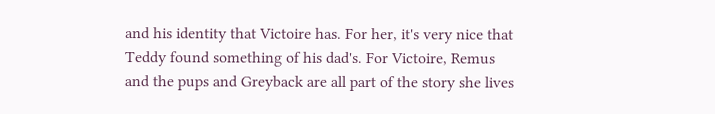and his identity that Victoire has. For her, it's very nice that Teddy found something of his dad's. For Victoire, Remus and the pups and Greyback are all part of the story she lives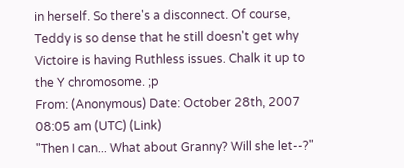in herself. So there's a disconnect. Of course, Teddy is so dense that he still doesn't get why Victoire is having Ruthless issues. Chalk it up to the Y chromosome. ;p
From: (Anonymous) Date: October 28th, 2007 08:05 am (UTC) (Link)
"Then I can... What about Granny? Will she let--?"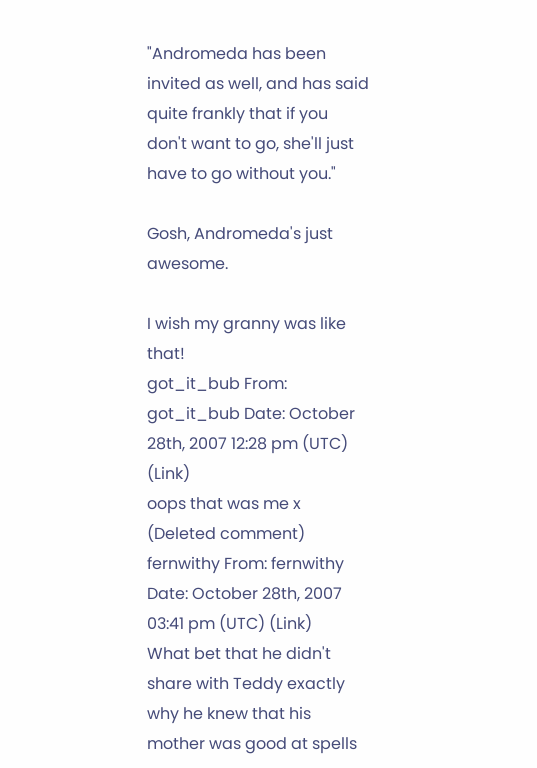"Andromeda has been invited as well, and has said quite frankly that if you don't want to go, she'll just have to go without you."

Gosh, Andromeda's just awesome.

I wish my granny was like that!
got_it_bub From: got_it_bub Date: October 28th, 2007 12:28 pm (UTC) (Link)
oops that was me x
(Deleted comment)
fernwithy From: fernwithy Date: October 28th, 2007 03:41 pm (UTC) (Link)
What bet that he didn't share with Teddy exactly why he knew that his mother was good at spells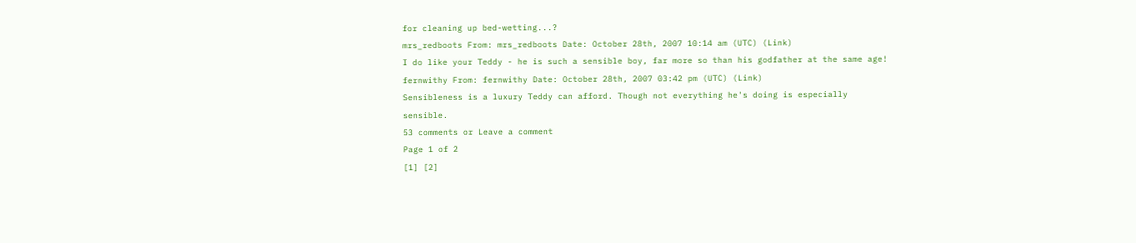for cleaning up bed-wetting...?
mrs_redboots From: mrs_redboots Date: October 28th, 2007 10:14 am (UTC) (Link)
I do like your Teddy - he is such a sensible boy, far more so than his godfather at the same age!
fernwithy From: fernwithy Date: October 28th, 2007 03:42 pm (UTC) (Link)
Sensibleness is a luxury Teddy can afford. Though not everything he's doing is especially sensible.
53 comments or Leave a comment
Page 1 of 2
[1] [2]